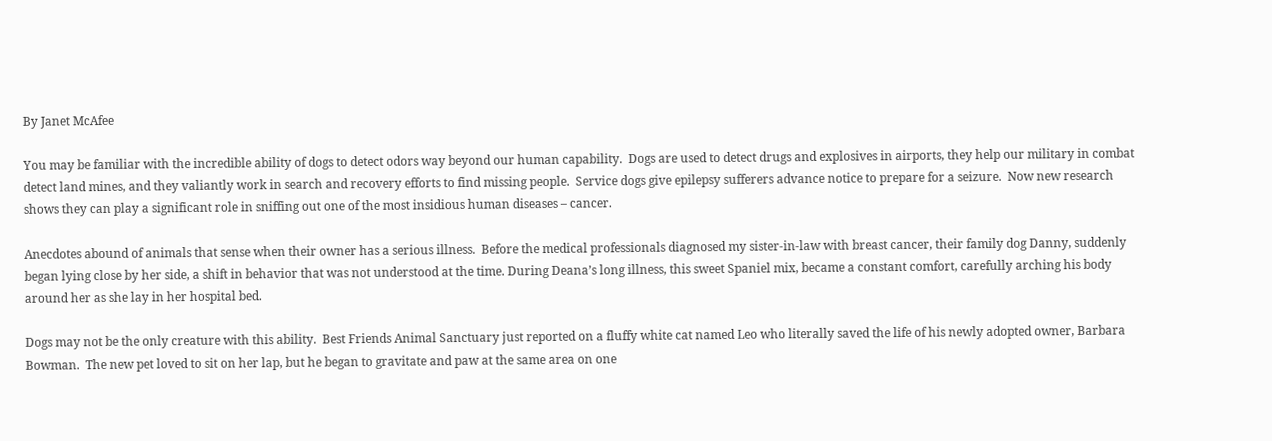By Janet McAfee

You may be familiar with the incredible ability of dogs to detect odors way beyond our human capability.  Dogs are used to detect drugs and explosives in airports, they help our military in combat detect land mines, and they valiantly work in search and recovery efforts to find missing people.  Service dogs give epilepsy sufferers advance notice to prepare for a seizure.  Now new research shows they can play a significant role in sniffing out one of the most insidious human diseases – cancer.

Anecdotes abound of animals that sense when their owner has a serious illness.  Before the medical professionals diagnosed my sister-in-law with breast cancer, their family dog Danny, suddenly began lying close by her side, a shift in behavior that was not understood at the time. During Deana’s long illness, this sweet Spaniel mix, became a constant comfort, carefully arching his body around her as she lay in her hospital bed.

Dogs may not be the only creature with this ability.  Best Friends Animal Sanctuary just reported on a fluffy white cat named Leo who literally saved the life of his newly adopted owner, Barbara Bowman.  The new pet loved to sit on her lap, but he began to gravitate and paw at the same area on one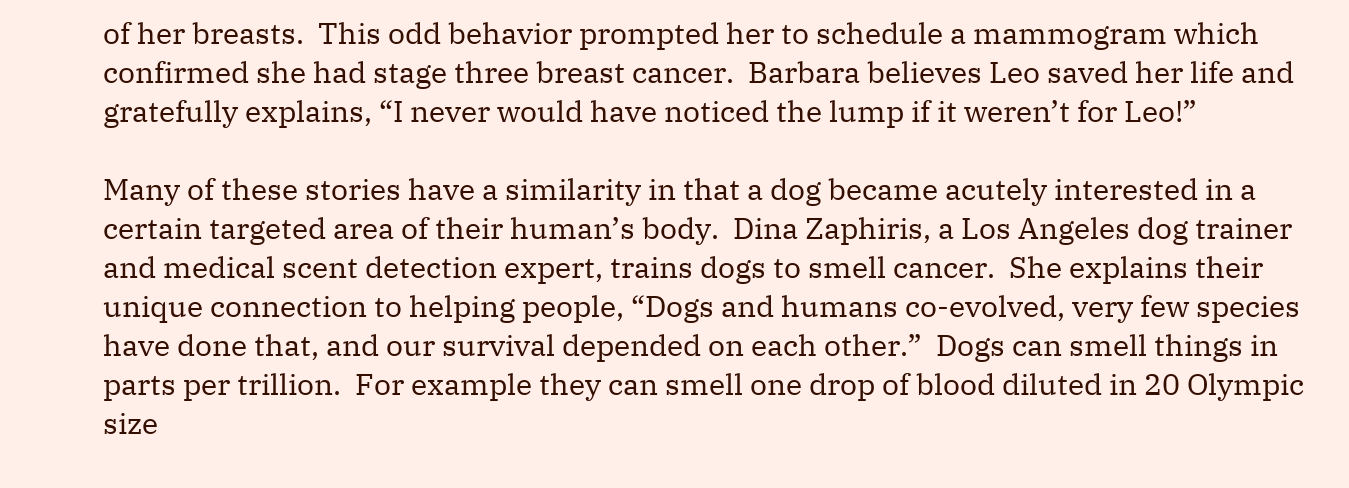of her breasts.  This odd behavior prompted her to schedule a mammogram which confirmed she had stage three breast cancer.  Barbara believes Leo saved her life and gratefully explains, “I never would have noticed the lump if it weren’t for Leo!”

Many of these stories have a similarity in that a dog became acutely interested in a certain targeted area of their human’s body.  Dina Zaphiris, a Los Angeles dog trainer and medical scent detection expert, trains dogs to smell cancer.  She explains their unique connection to helping people, “Dogs and humans co-evolved, very few species have done that, and our survival depended on each other.”  Dogs can smell things in parts per trillion.  For example they can smell one drop of blood diluted in 20 Olympic size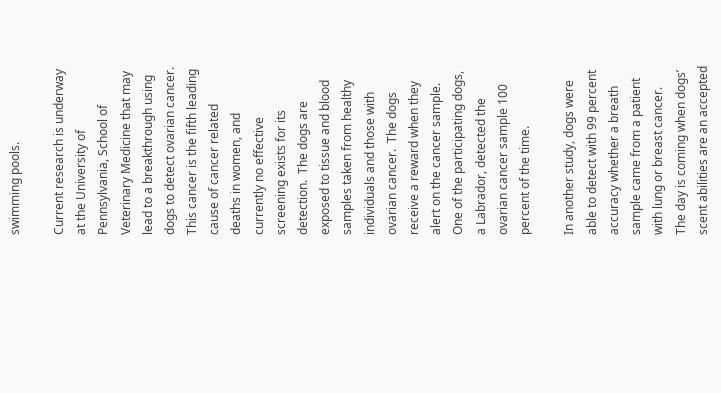swimming pools.

Current research is underway at the University of Pennsylvania, School of Veterinary Medicine that may lead to a breakthrough using dogs to detect ovarian cancer.  This cancer is the fifth leading cause of cancer related deaths in women, and currently no effective screening exists for its detection.  The dogs are exposed to tissue and blood samples taken from healthy individuals and those with ovarian cancer.  The dogs receive a reward when they alert on the cancer sample.  One of the participating dogs, a Labrador, detected the ovarian cancer sample 100 percent of the time.

In another study, dogs were able to detect with 99 percent accuracy whether a breath sample came from a patient with lung or breast cancer.  The day is coming when dogs’ scent abilities are an accepted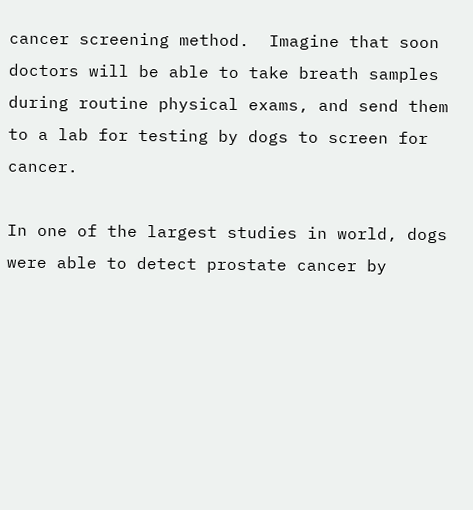cancer screening method.  Imagine that soon doctors will be able to take breath samples during routine physical exams, and send them to a lab for testing by dogs to screen for cancer.

In one of the largest studies in world, dogs were able to detect prostate cancer by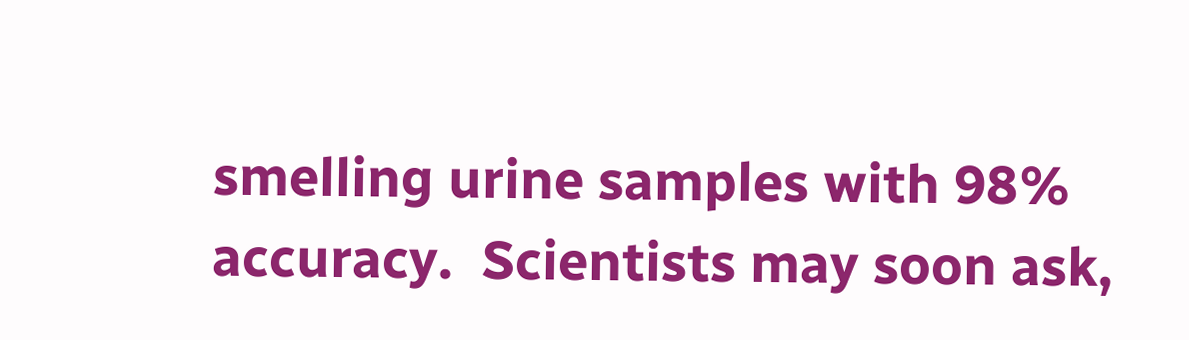smelling urine samples with 98% accuracy.  Scientists may soon ask,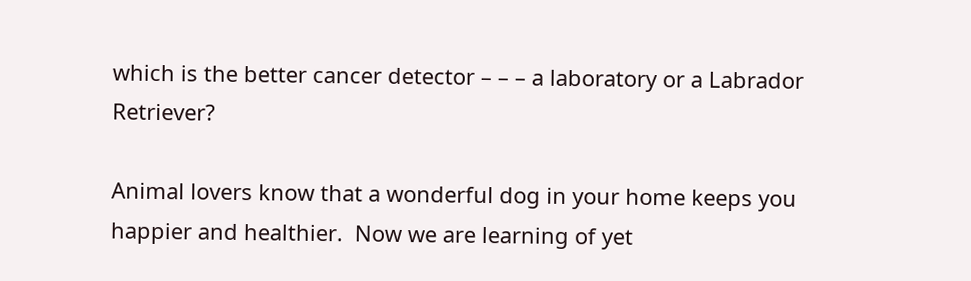which is the better cancer detector – – – a laboratory or a Labrador Retriever?

Animal lovers know that a wonderful dog in your home keeps you happier and healthier.  Now we are learning of yet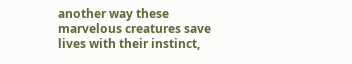another way these marvelous creatures save lives with their instinct,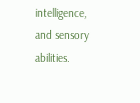intelligence, and sensory abilities.